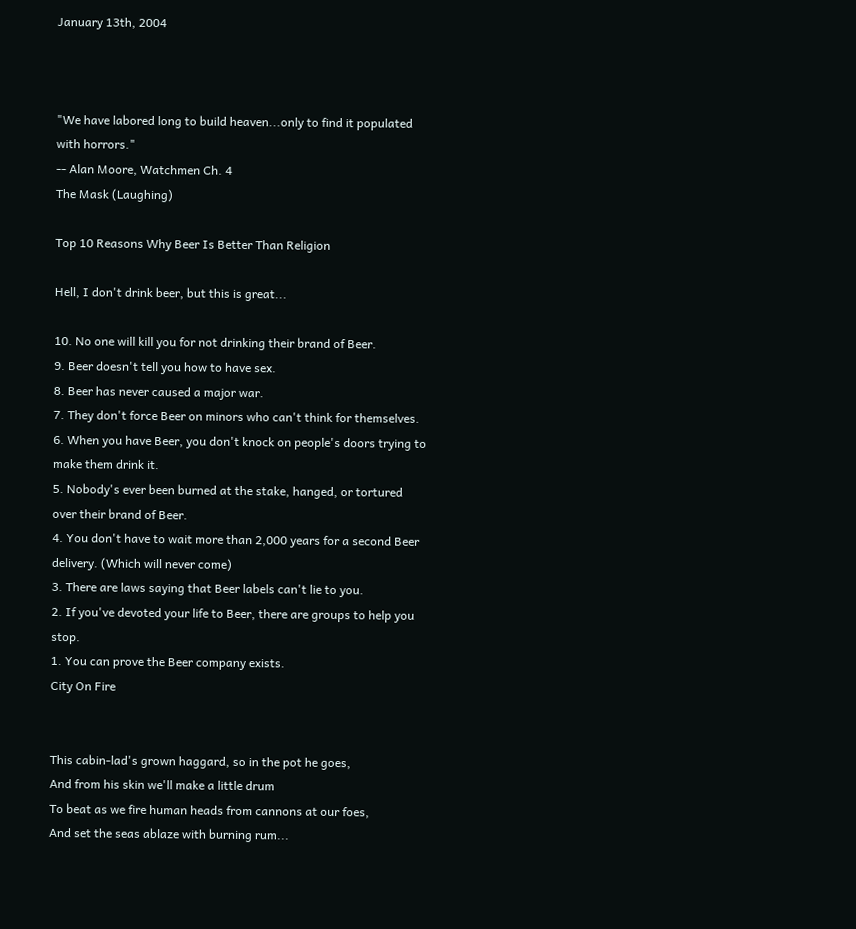January 13th, 2004



"We have labored long to build heaven...only to find it populated with horrors."
-- Alan Moore, Watchmen Ch. 4
The Mask (Laughing)

Top 10 Reasons Why Beer Is Better Than Religion

Hell, I don't drink beer, but this is great...

10. No one will kill you for not drinking their brand of Beer.
9. Beer doesn't tell you how to have sex.
8. Beer has never caused a major war.
7. They don't force Beer on minors who can't think for themselves.
6. When you have Beer, you don't knock on people's doors trying to make them drink it.
5. Nobody's ever been burned at the stake, hanged, or tortured over their brand of Beer.
4. You don't have to wait more than 2,000 years for a second Beer delivery. (Which will never come)
3. There are laws saying that Beer labels can't lie to you.
2. If you've devoted your life to Beer, there are groups to help you stop.
1. You can prove the Beer company exists.
City On Fire


This cabin-lad's grown haggard, so in the pot he goes,
And from his skin we'll make a little drum
To beat as we fire human heads from cannons at our foes,
And set the seas ablaze with burning rum...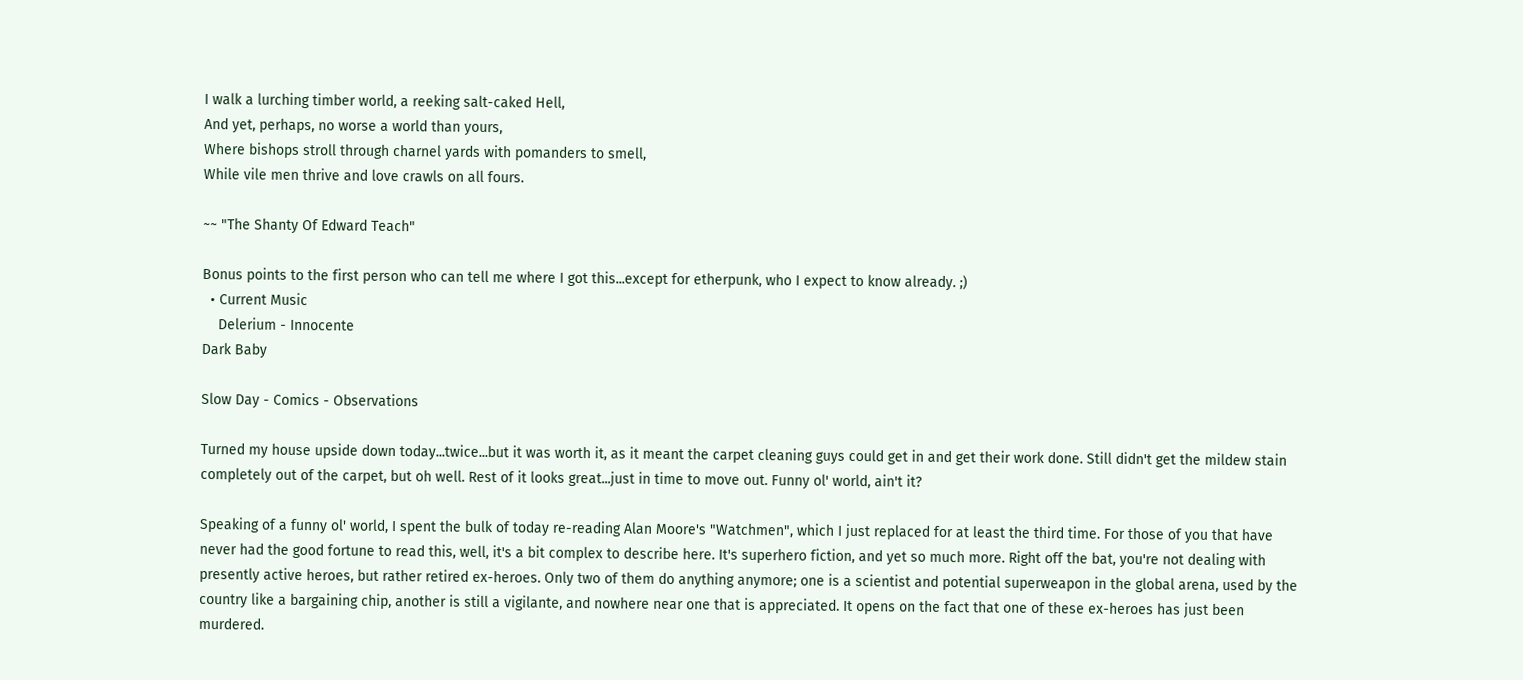I walk a lurching timber world, a reeking salt-caked Hell,
And yet, perhaps, no worse a world than yours,
Where bishops stroll through charnel yards with pomanders to smell,
While vile men thrive and love crawls on all fours.

~~ "The Shanty Of Edward Teach"

Bonus points to the first person who can tell me where I got this...except for etherpunk, who I expect to know already. ;)
  • Current Music
    Delerium - Innocente
Dark Baby

Slow Day - Comics - Observations

Turned my house upside down today...twice...but it was worth it, as it meant the carpet cleaning guys could get in and get their work done. Still didn't get the mildew stain completely out of the carpet, but oh well. Rest of it looks great...just in time to move out. Funny ol' world, ain't it?

Speaking of a funny ol' world, I spent the bulk of today re-reading Alan Moore's "Watchmen", which I just replaced for at least the third time. For those of you that have never had the good fortune to read this, well, it's a bit complex to describe here. It's superhero fiction, and yet so much more. Right off the bat, you're not dealing with presently active heroes, but rather retired ex-heroes. Only two of them do anything anymore; one is a scientist and potential superweapon in the global arena, used by the country like a bargaining chip, another is still a vigilante, and nowhere near one that is appreciated. It opens on the fact that one of these ex-heroes has just been murdered.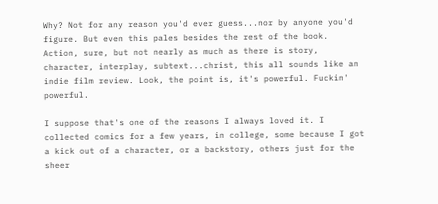Why? Not for any reason you'd ever guess...nor by anyone you'd figure. But even this pales besides the rest of the book. Action, sure, but not nearly as much as there is story, character, interplay, subtext...christ, this all sounds like an indie film review. Look, the point is, it's powerful. Fuckin' powerful.

I suppose that's one of the reasons I always loved it. I collected comics for a few years, in college, some because I got a kick out of a character, or a backstory, others just for the sheer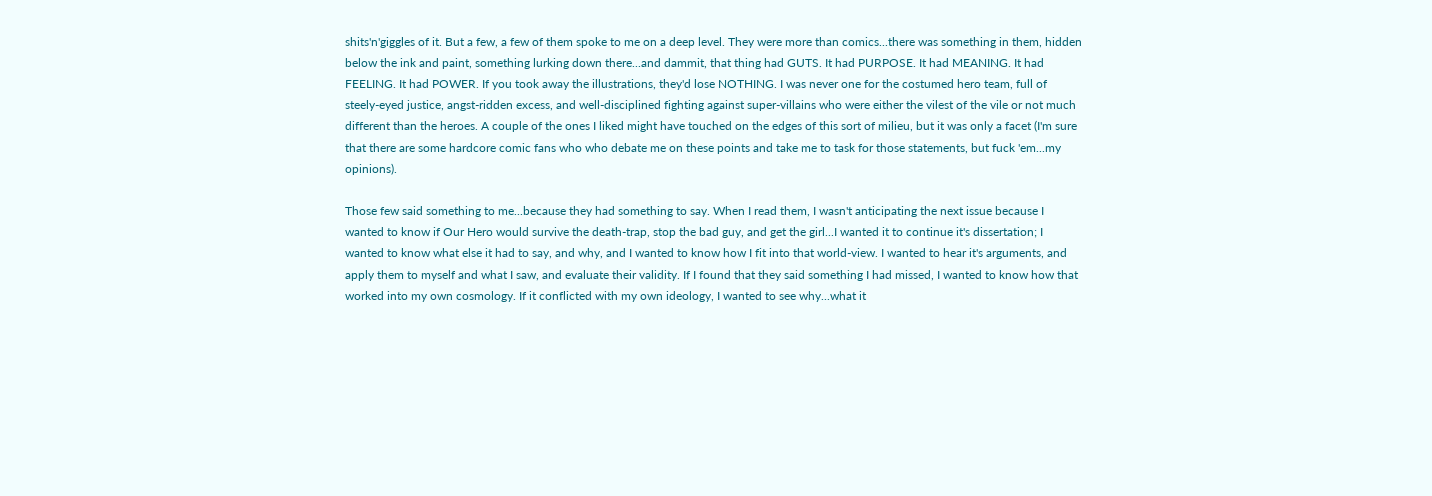shits'n'giggles of it. But a few, a few of them spoke to me on a deep level. They were more than comics...there was something in them, hidden below the ink and paint, something lurking down there...and dammit, that thing had GUTS. It had PURPOSE. It had MEANING. It had FEELING. It had POWER. If you took away the illustrations, they'd lose NOTHING. I was never one for the costumed hero team, full of steely-eyed justice, angst-ridden excess, and well-disciplined fighting against super-villains who were either the vilest of the vile or not much different than the heroes. A couple of the ones I liked might have touched on the edges of this sort of milieu, but it was only a facet (I'm sure that there are some hardcore comic fans who who debate me on these points and take me to task for those statements, but fuck 'em...my opinions).

Those few said something to me...because they had something to say. When I read them, I wasn't anticipating the next issue because I wanted to know if Our Hero would survive the death-trap, stop the bad guy, and get the girl...I wanted it to continue it's dissertation; I wanted to know what else it had to say, and why, and I wanted to know how I fit into that world-view. I wanted to hear it's arguments, and apply them to myself and what I saw, and evaluate their validity. If I found that they said something I had missed, I wanted to know how that worked into my own cosmology. If it conflicted with my own ideology, I wanted to see why...what it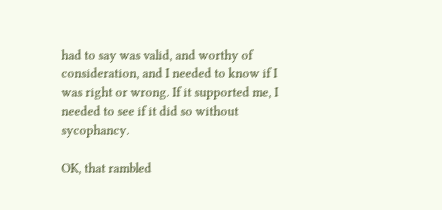had to say was valid, and worthy of consideration, and I needed to know if I was right or wrong. If it supported me, I needed to see if it did so without sycophancy.

OK, that rambled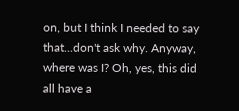on, but I think I needed to say that...don't ask why. Anyway, where was I? Oh, yes, this did all have a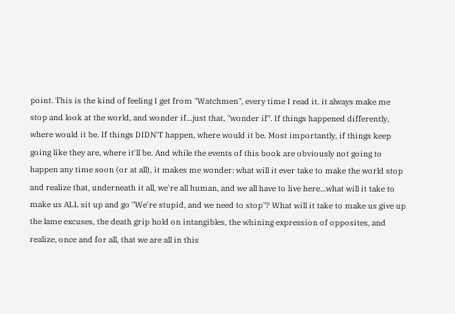point. This is the kind of feeling I get from "Watchmen", every time I read it. it always make me stop and look at the world, and wonder if...just that, "wonder if". If things happened differently, where would it be. If things DIDN'T happen, where would it be. Most importantly, if things keep going like they are, where it'll be. And while the events of this book are obviously not going to happen any time soon (or at all), it makes me wonder: what will it ever take to make the world stop and realize that, underneath it all, we're all human, and we all have to live here...what will it take to make us ALL sit up and go "We're stupid, and we need to stop"? What will it take to make us give up the lame excuses, the death grip hold on intangibles, the whining expression of opposites, and realize, once and for all, that we are all in this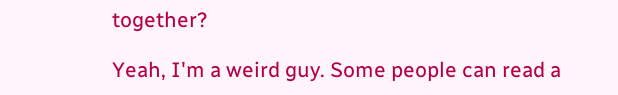together?

Yeah, I'm a weird guy. Some people can read a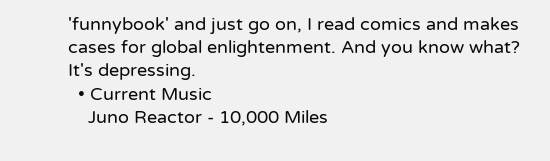'funnybook' and just go on, I read comics and makes cases for global enlightenment. And you know what? It's depressing.
  • Current Music
    Juno Reactor - 10,000 Miles